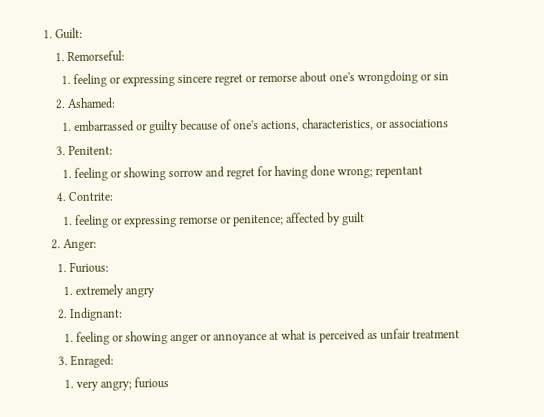1. Guilt:
    1. Remorseful:
      1. feeling or expressing sincere regret or remorse about one's wrongdoing or sin
    2. Ashamed:
      1. embarrassed or guilty because of one's actions, characteristics, or associations
    3. Penitent:
      1. feeling or showing sorrow and regret for having done wrong; repentant
    4. Contrite:
      1. feeling or expressing remorse or penitence; affected by guilt
  2. Anger:
    1. Furious:
      1. extremely angry
    2. Indignant:
      1. feeling or showing anger or annoyance at what is perceived as unfair treatment
    3. Enraged:
      1. very angry; furious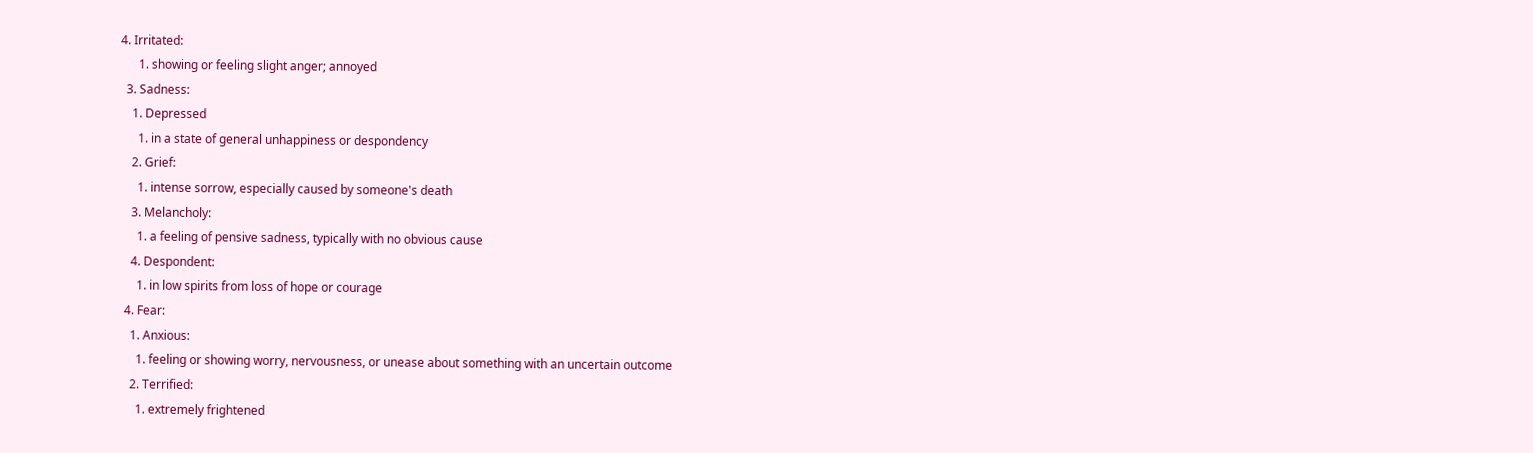4. Irritated:
      1. showing or feeling slight anger; annoyed
  3. Sadness:
    1. Depressed
      1. in a state of general unhappiness or despondency
    2. Grief:
      1. intense sorrow, especially caused by someone's death
    3. Melancholy:
      1. a feeling of pensive sadness, typically with no obvious cause
    4. Despondent:
      1. in low spirits from loss of hope or courage
  4. Fear:
    1. Anxious:
      1. feeling or showing worry, nervousness, or unease about something with an uncertain outcome
    2. Terrified:
      1. extremely frightened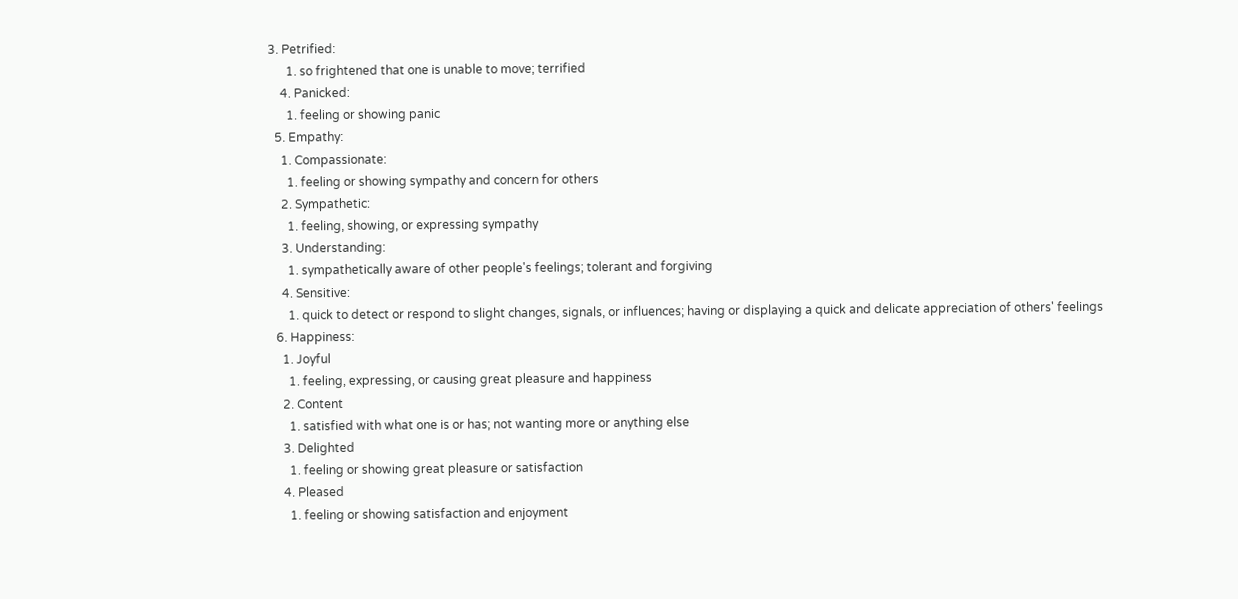3. Petrified:
      1. so frightened that one is unable to move; terrified
    4. Panicked:
      1. feeling or showing panic
  5. Empathy:
    1. Compassionate:
      1. feeling or showing sympathy and concern for others
    2. Sympathetic:
      1. feeling, showing, or expressing sympathy
    3. Understanding:
      1. sympathetically aware of other people's feelings; tolerant and forgiving
    4. Sensitive:
      1. quick to detect or respond to slight changes, signals, or influences; having or displaying a quick and delicate appreciation of others' feelings
  6. Happiness:
    1. Joyful
      1. feeling, expressing, or causing great pleasure and happiness
    2. Content
      1. satisfied with what one is or has; not wanting more or anything else
    3. Delighted
      1. feeling or showing great pleasure or satisfaction
    4. Pleased
      1. feeling or showing satisfaction and enjoyment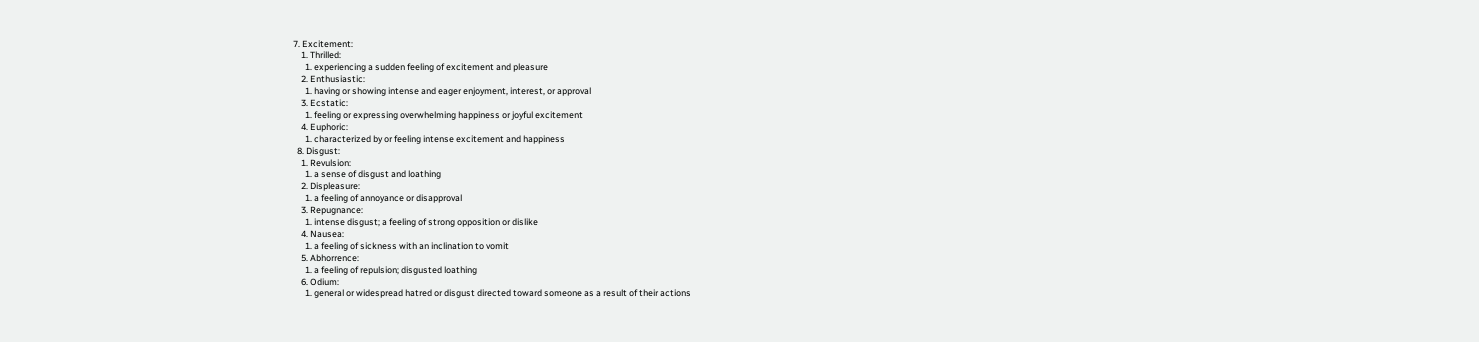7. Excitement:
    1. Thrilled:
      1. experiencing a sudden feeling of excitement and pleasure
    2. Enthusiastic:
      1. having or showing intense and eager enjoyment, interest, or approval
    3. Ecstatic:
      1. feeling or expressing overwhelming happiness or joyful excitement
    4. Euphoric:
      1. characterized by or feeling intense excitement and happiness
  8. Disgust:
    1. Revulsion:
      1. a sense of disgust and loathing
    2. Displeasure:
      1. a feeling of annoyance or disapproval
    3. Repugnance:
      1. intense disgust; a feeling of strong opposition or dislike
    4. Nausea:
      1. a feeling of sickness with an inclination to vomit
    5. Abhorrence:
      1. a feeling of repulsion; disgusted loathing
    6. Odium:
      1. general or widespread hatred or disgust directed toward someone as a result of their actions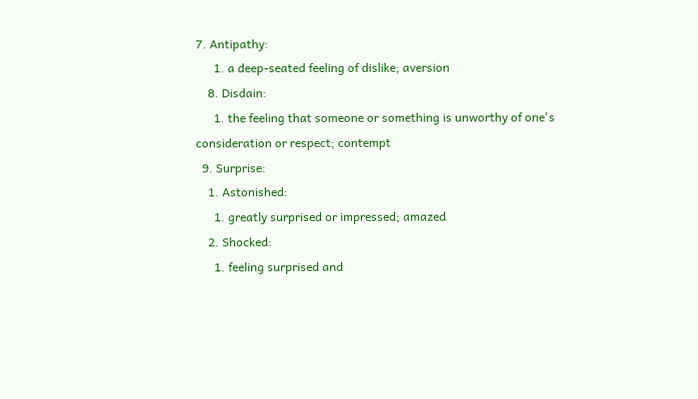7. Antipathy:
      1. a deep-seated feeling of dislike; aversion
    8. Disdain:
      1. the feeling that someone or something is unworthy of one's consideration or respect; contempt
  9. Surprise:
    1. Astonished:
      1. greatly surprised or impressed; amazed
    2. Shocked:
      1. feeling surprised and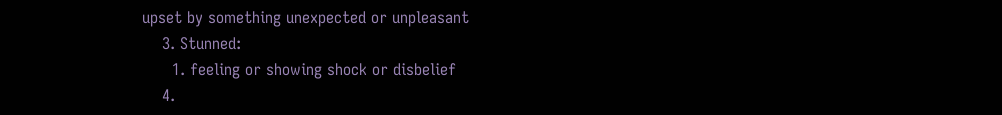upset by something unexpected or unpleasant
    3. Stunned:
      1. feeling or showing shock or disbelief
    4.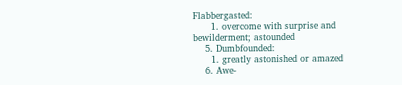Flabbergasted:
      1. overcome with surprise and bewilderment; astounded
    5. Dumbfounded:
      1. greatly astonished or amazed
    6. Awe-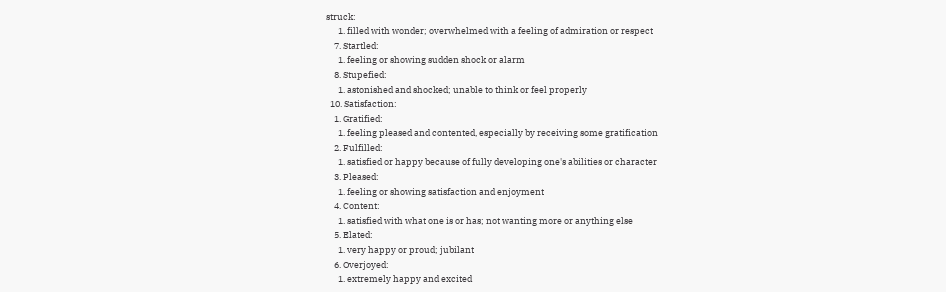struck:
      1. filled with wonder; overwhelmed with a feeling of admiration or respect
    7. Startled:
      1. feeling or showing sudden shock or alarm
    8. Stupefied:
      1. astonished and shocked; unable to think or feel properly
  10. Satisfaction:
    1. Gratified:
      1. feeling pleased and contented, especially by receiving some gratification
    2. Fulfilled:
      1. satisfied or happy because of fully developing one's abilities or character
    3. Pleased:
      1. feeling or showing satisfaction and enjoyment
    4. Content:
      1. satisfied with what one is or has; not wanting more or anything else
    5. Elated:
      1. very happy or proud; jubilant
    6. Overjoyed:
      1. extremely happy and excited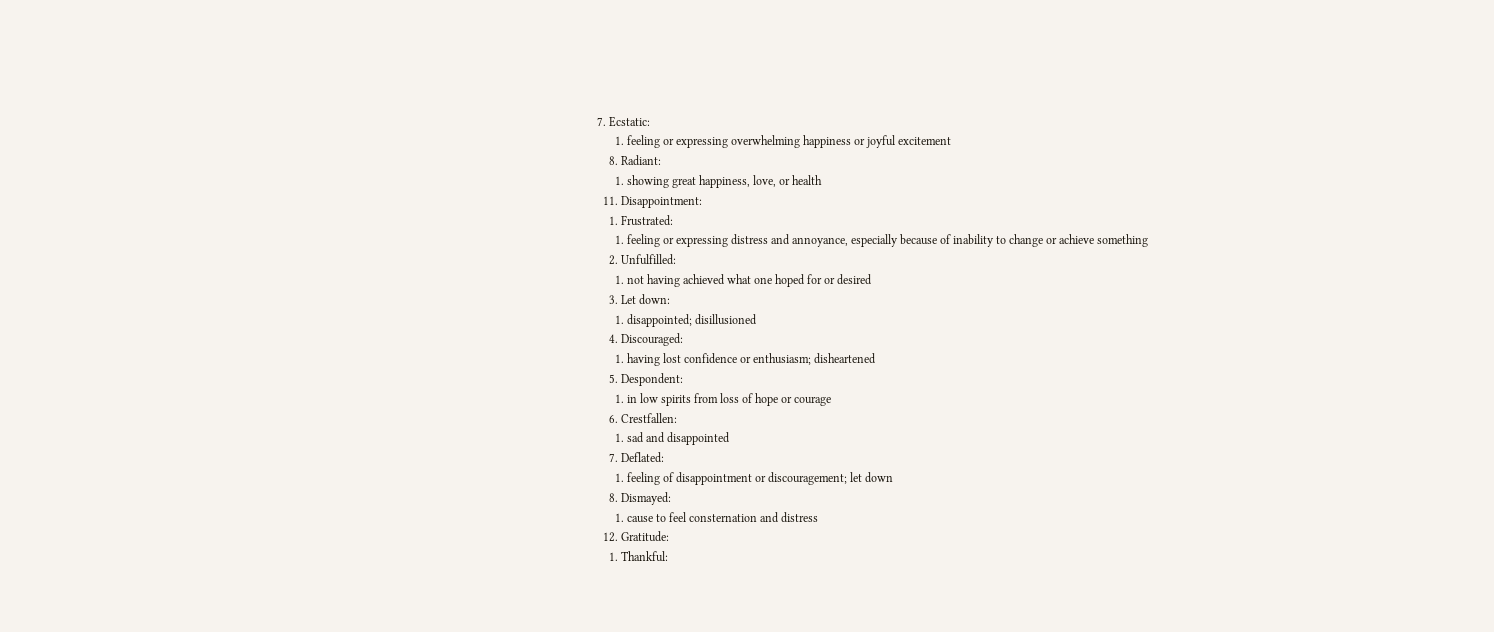7. Ecstatic:
      1. feeling or expressing overwhelming happiness or joyful excitement
    8. Radiant:
      1. showing great happiness, love, or health
  11. Disappointment:
    1. Frustrated:
      1. feeling or expressing distress and annoyance, especially because of inability to change or achieve something
    2. Unfulfilled:
      1. not having achieved what one hoped for or desired
    3. Let down:
      1. disappointed; disillusioned
    4. Discouraged:
      1. having lost confidence or enthusiasm; disheartened
    5. Despondent:
      1. in low spirits from loss of hope or courage
    6. Crestfallen:
      1. sad and disappointed
    7. Deflated:
      1. feeling of disappointment or discouragement; let down
    8. Dismayed:
      1. cause to feel consternation and distress
  12. Gratitude:
    1. Thankful: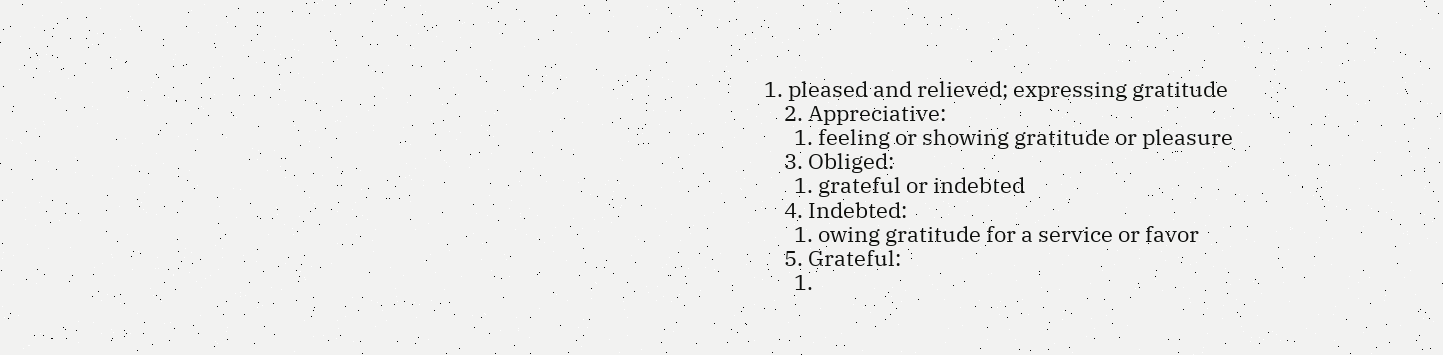1. pleased and relieved; expressing gratitude
    2. Appreciative:
      1. feeling or showing gratitude or pleasure
    3. Obliged:
      1. grateful or indebted
    4. Indebted:
      1. owing gratitude for a service or favor
    5. Grateful:
      1.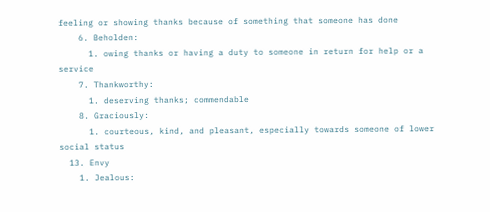feeling or showing thanks because of something that someone has done
    6. Beholden:
      1. owing thanks or having a duty to someone in return for help or a service
    7. Thankworthy:
      1. deserving thanks; commendable
    8. Graciously:
      1. courteous, kind, and pleasant, especially towards someone of lower social status
  13. Envy
    1. Jealous: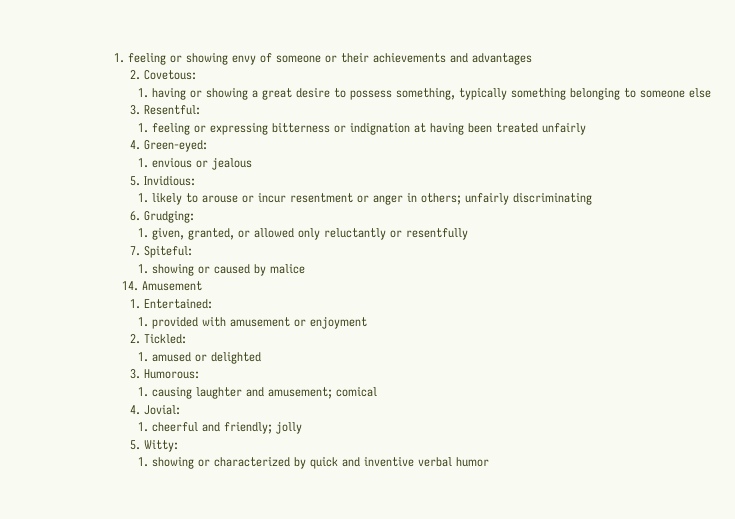1. feeling or showing envy of someone or their achievements and advantages
    2. Covetous:
      1. having or showing a great desire to possess something, typically something belonging to someone else
    3. Resentful:
      1. feeling or expressing bitterness or indignation at having been treated unfairly
    4. Green-eyed:
      1. envious or jealous
    5. Invidious:
      1. likely to arouse or incur resentment or anger in others; unfairly discriminating
    6. Grudging:
      1. given, granted, or allowed only reluctantly or resentfully
    7. Spiteful:
      1. showing or caused by malice
  14. Amusement
    1. Entertained:
      1. provided with amusement or enjoyment
    2. Tickled:
      1. amused or delighted
    3. Humorous:
      1. causing laughter and amusement; comical
    4. Jovial:
      1. cheerful and friendly; jolly
    5. Witty:
      1. showing or characterized by quick and inventive verbal humor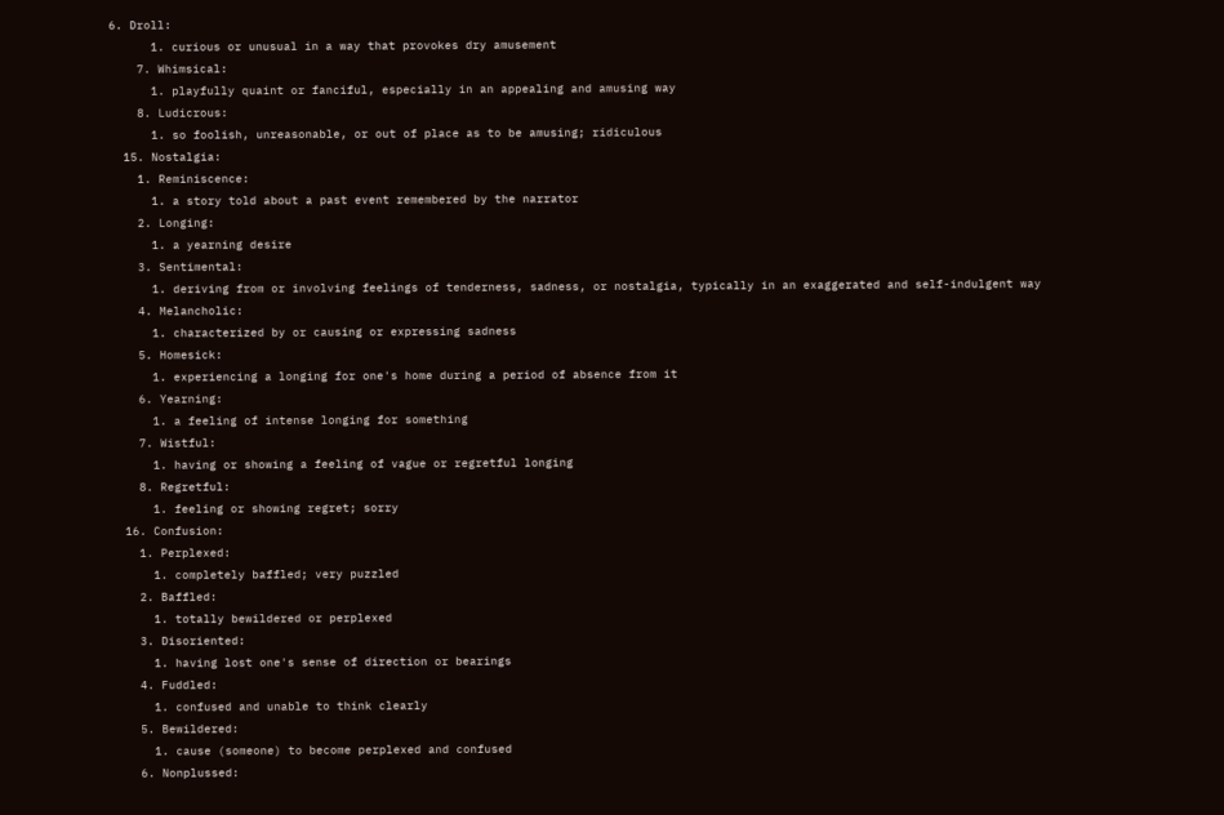6. Droll:
      1. curious or unusual in a way that provokes dry amusement
    7. Whimsical:
      1. playfully quaint or fanciful, especially in an appealing and amusing way
    8. Ludicrous:
      1. so foolish, unreasonable, or out of place as to be amusing; ridiculous
  15. Nostalgia:
    1. Reminiscence:
      1. a story told about a past event remembered by the narrator
    2. Longing:
      1. a yearning desire
    3. Sentimental:
      1. deriving from or involving feelings of tenderness, sadness, or nostalgia, typically in an exaggerated and self-indulgent way
    4. Melancholic:
      1. characterized by or causing or expressing sadness
    5. Homesick:
      1. experiencing a longing for one's home during a period of absence from it
    6. Yearning:
      1. a feeling of intense longing for something
    7. Wistful:
      1. having or showing a feeling of vague or regretful longing
    8. Regretful:
      1. feeling or showing regret; sorry
  16. Confusion:
    1. Perplexed:
      1. completely baffled; very puzzled
    2. Baffled:
      1. totally bewildered or perplexed
    3. Disoriented:
      1. having lost one's sense of direction or bearings
    4. Fuddled:
      1. confused and unable to think clearly
    5. Bewildered:
      1. cause (someone) to become perplexed and confused
    6. Nonplussed: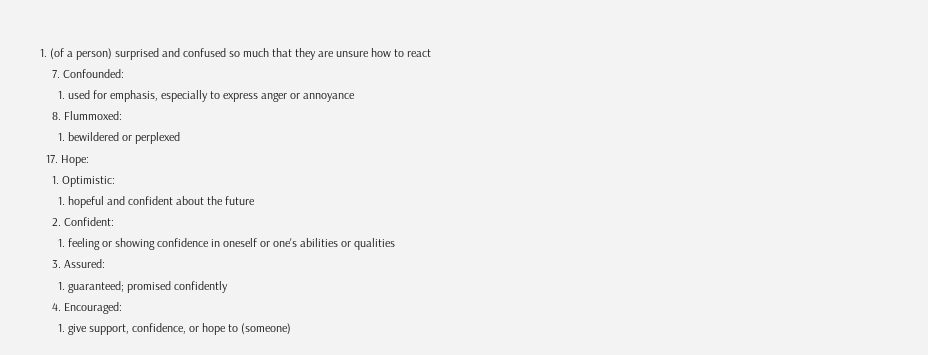1. (of a person) surprised and confused so much that they are unsure how to react
    7. Confounded:
      1. used for emphasis, especially to express anger or annoyance
    8. Flummoxed:
      1. bewildered or perplexed
  17. Hope:
    1. Optimistic:
      1. hopeful and confident about the future
    2. Confident:
      1. feeling or showing confidence in oneself or one's abilities or qualities
    3. Assured:
      1. guaranteed; promised confidently
    4. Encouraged:
      1. give support, confidence, or hope to (someone)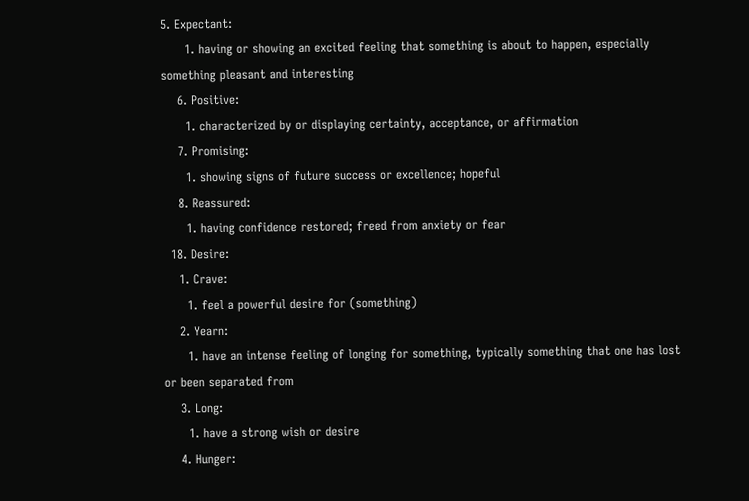5. Expectant:
      1. having or showing an excited feeling that something is about to happen, especially something pleasant and interesting
    6. Positive:
      1. characterized by or displaying certainty, acceptance, or affirmation
    7. Promising:
      1. showing signs of future success or excellence; hopeful
    8. Reassured:
      1. having confidence restored; freed from anxiety or fear
  18. Desire:
    1. Crave:
      1. feel a powerful desire for (something)
    2. Yearn:
      1. have an intense feeling of longing for something, typically something that one has lost or been separated from
    3. Long:
      1. have a strong wish or desire
    4. Hunger: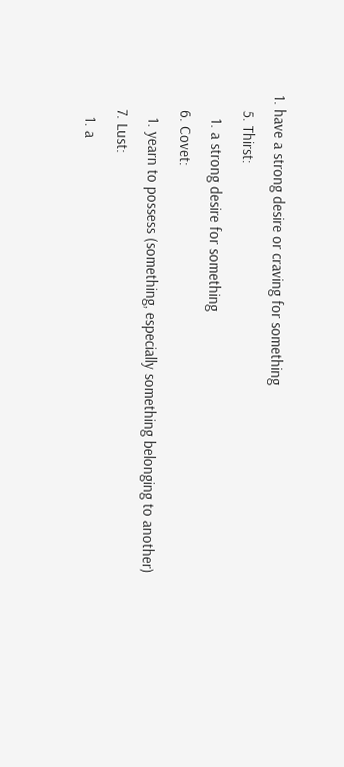1. have a strong desire or craving for something
    5. Thirst:
      1. a strong desire for something
    6. Covet:
      1. yearn to possess (something, especially something belonging to another)
    7. Lust:
      1. a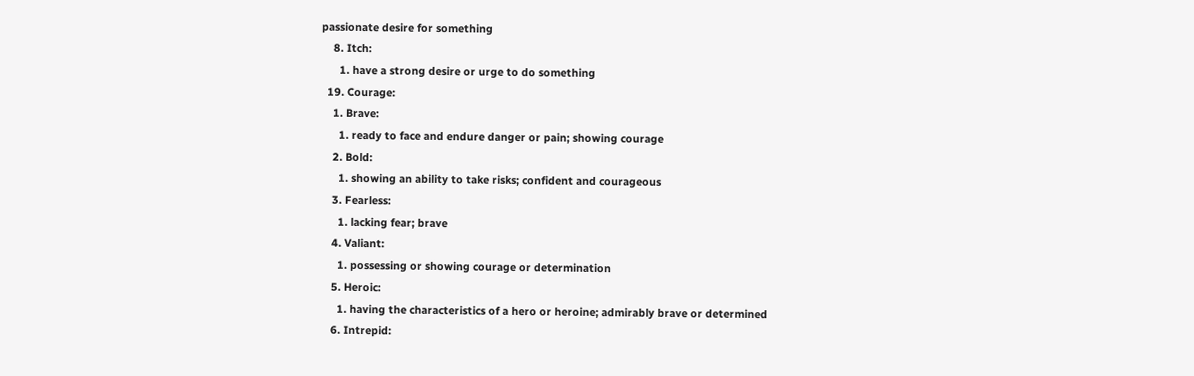passionate desire for something
    8. Itch:
      1. have a strong desire or urge to do something
  19. Courage:
    1. Brave:
      1. ready to face and endure danger or pain; showing courage
    2. Bold:
      1. showing an ability to take risks; confident and courageous
    3. Fearless:
      1. lacking fear; brave
    4. Valiant:
      1. possessing or showing courage or determination
    5. Heroic:
      1. having the characteristics of a hero or heroine; admirably brave or determined
    6. Intrepid: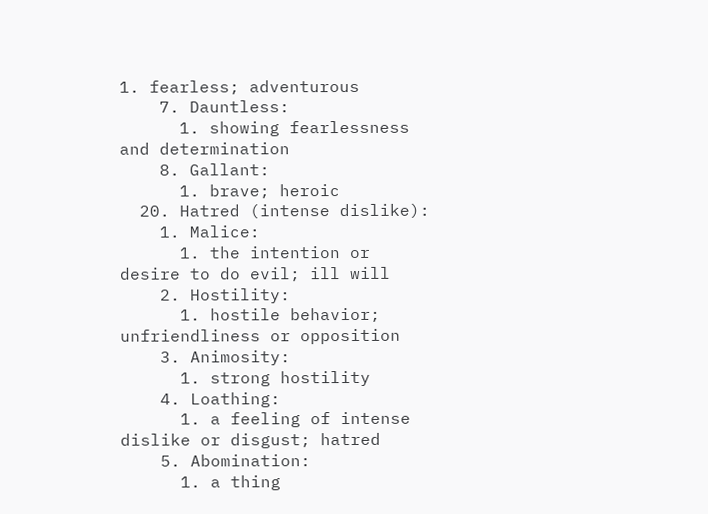1. fearless; adventurous
    7. Dauntless:
      1. showing fearlessness and determination
    8. Gallant:
      1. brave; heroic
  20. Hatred (intense dislike):
    1. Malice:
      1. the intention or desire to do evil; ill will
    2. Hostility:
      1. hostile behavior; unfriendliness or opposition
    3. Animosity:
      1. strong hostility
    4. Loathing:
      1. a feeling of intense dislike or disgust; hatred
    5. Abomination:
      1. a thing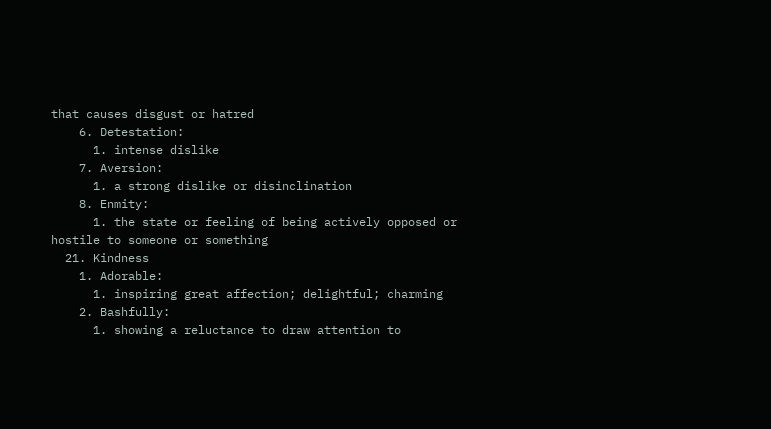that causes disgust or hatred
    6. Detestation:
      1. intense dislike
    7. Aversion:
      1. a strong dislike or disinclination
    8. Enmity:
      1. the state or feeling of being actively opposed or hostile to someone or something
  21. Kindness
    1. Adorable:
      1. inspiring great affection; delightful; charming
    2. Bashfully:
      1. showing a reluctance to draw attention to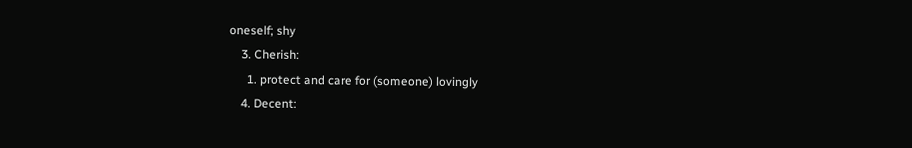oneself; shy
    3. Cherish:
      1. protect and care for (someone) lovingly
    4. Decent: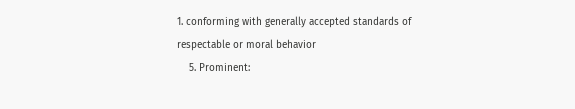1. conforming with generally accepted standards of respectable or moral behavior
    5. Prominent: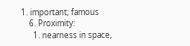1. important; famous
    6. Proximity:
      1. nearness in space,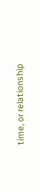time, or relationship